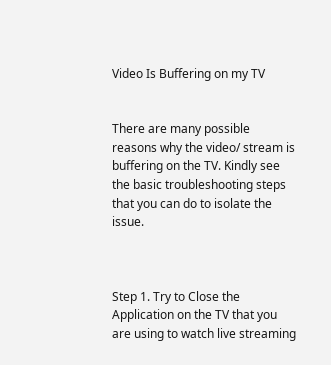Video Is Buffering on my TV


There are many possible reasons why the video/ stream is buffering on the TV. Kindly see the basic troubleshooting steps that you can do to isolate the issue.



Step 1. Try to Close the Application on the TV that you are using to watch live streaming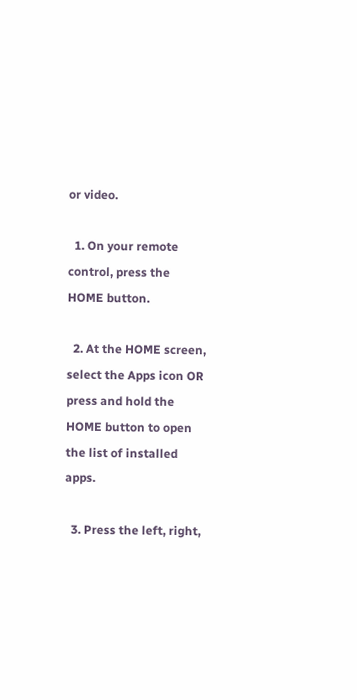or video.

  1. On your remote control, press the HOME button.

  2. At the HOME screen, select the Apps icon OR press and hold the HOME button to open the list of installed apps.

  3. Press the left, right,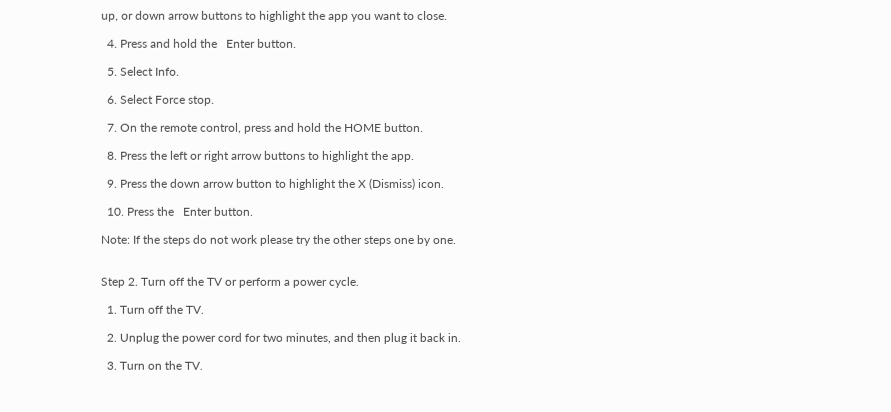up, or down arrow buttons to highlight the app you want to close.

  4. Press and hold the   Enter button.

  5. Select Info.

  6. Select Force stop.

  7. On the remote control, press and hold the HOME button.

  8. Press the left or right arrow buttons to highlight the app.

  9. Press the down arrow button to highlight the X (Dismiss) icon.

  10. Press the   Enter button.

Note: If the steps do not work please try the other steps one by one.


Step 2. Turn off the TV or perform a power cycle.

  1. Turn off the TV.

  2. Unplug the power cord for two minutes, and then plug it back in.

  3. Turn on the TV.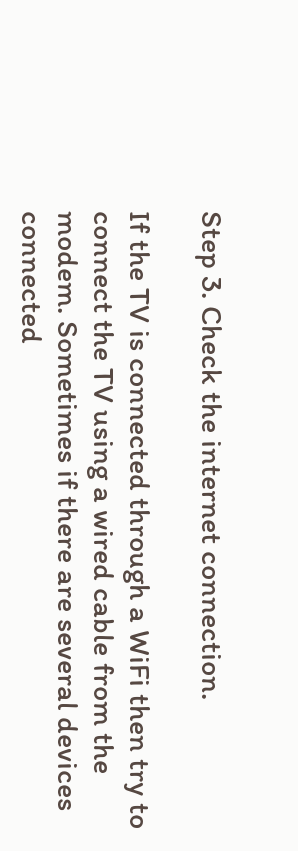Step 3. Check the internet connection.

If the TV is connected through a WiFi then try to connect the TV using a wired cable from the modem. Sometimes if there are several devices connected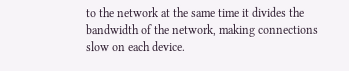to the network at the same time it divides the bandwidth of the network, making connections slow on each device.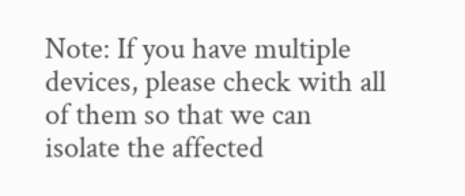Note: If you have multiple devices, please check with all of them so that we can isolate the affected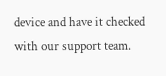device and have it checked with our support team.